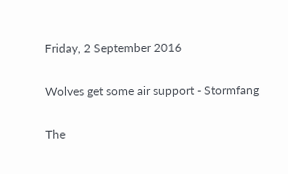Friday, 2 September 2016

Wolves get some air support - Stormfang

The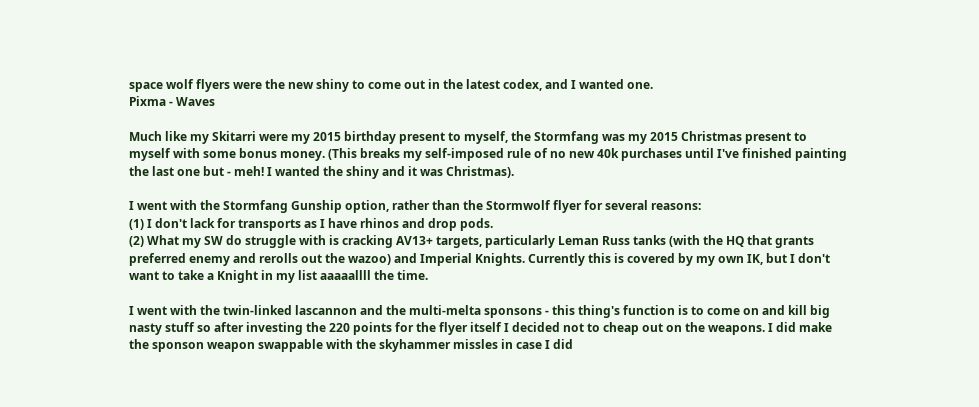space wolf flyers were the new shiny to come out in the latest codex, and I wanted one.
Pixma - Waves

Much like my Skitarri were my 2015 birthday present to myself, the Stormfang was my 2015 Christmas present to myself with some bonus money. (This breaks my self-imposed rule of no new 40k purchases until I've finished painting the last one but - meh! I wanted the shiny and it was Christmas).

I went with the Stormfang Gunship option, rather than the Stormwolf flyer for several reasons:
(1) I don't lack for transports as I have rhinos and drop pods.
(2) What my SW do struggle with is cracking AV13+ targets, particularly Leman Russ tanks (with the HQ that grants preferred enemy and rerolls out the wazoo) and Imperial Knights. Currently this is covered by my own IK, but I don't want to take a Knight in my list aaaaallll the time.

I went with the twin-linked lascannon and the multi-melta sponsons - this thing's function is to come on and kill big nasty stuff so after investing the 220 points for the flyer itself I decided not to cheap out on the weapons. I did make the sponson weapon swappable with the skyhammer missles in case I did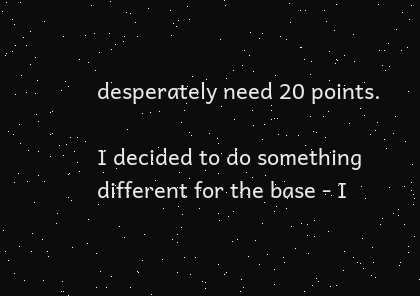desperately need 20 points.

I decided to do something different for the base - I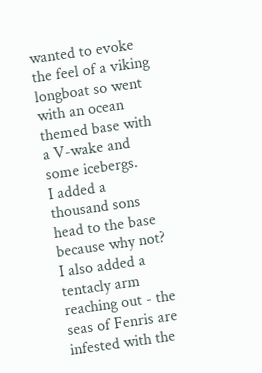wanted to evoke the feel of a viking longboat so went with an ocean themed base with a V-wake and some icebergs.
I added a thousand sons head to the base because why not?
I also added a tentacly arm reaching out - the seas of Fenris are infested with the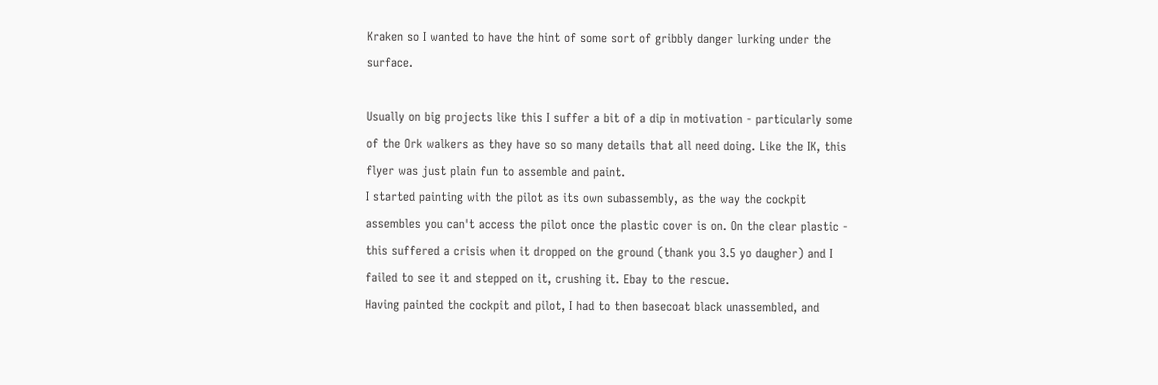Kraken so I wanted to have the hint of some sort of gribbly danger lurking under the surface.

Usually on big projects like this I suffer a bit of a dip in motivation - particularly some of the Ork walkers as they have so so many details that all need doing. Like the IK, this flyer was just plain fun to assemble and paint.
I started painting with the pilot as its own subassembly, as the way the cockpit assembles you can't access the pilot once the plastic cover is on. On the clear plastic - this suffered a crisis when it dropped on the ground (thank you 3.5 yo daugher) and I failed to see it and stepped on it, crushing it. Ebay to the rescue.
Having painted the cockpit and pilot, I had to then basecoat black unassembled, and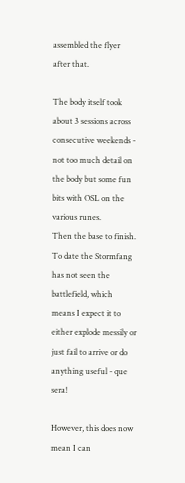assembled the flyer after that.

The body itself took about 3 sessions across consecutive weekends - not too much detail on the body but some fun bits with OSL on the various runes.
Then the base to finish.
To date the Stormfang has not seen the battlefield, which means I expect it to either explode messily or just fail to arrive or do anything useful - que sera!

However, this does now mean I can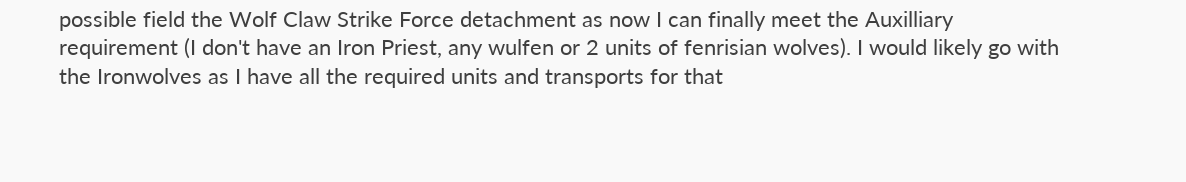possible field the Wolf Claw Strike Force detachment as now I can finally meet the Auxilliary requirement (I don't have an Iron Priest, any wulfen or 2 units of fenrisian wolves). I would likely go with the Ironwolves as I have all the required units and transports for that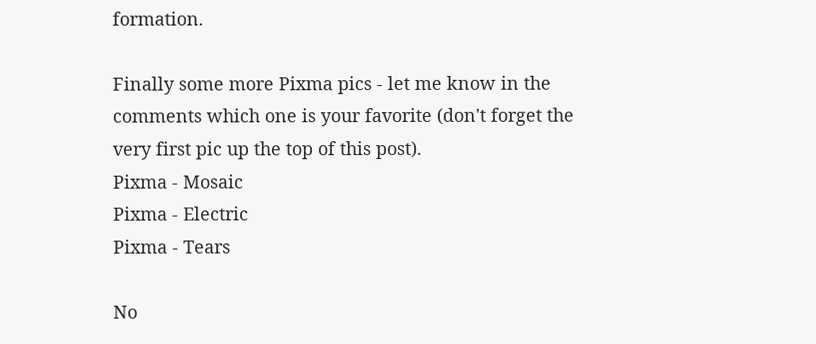formation.

Finally some more Pixma pics - let me know in the comments which one is your favorite (don't forget the very first pic up the top of this post).
Pixma - Mosaic
Pixma - Electric
Pixma - Tears

No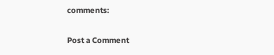comments:

Post a Comment